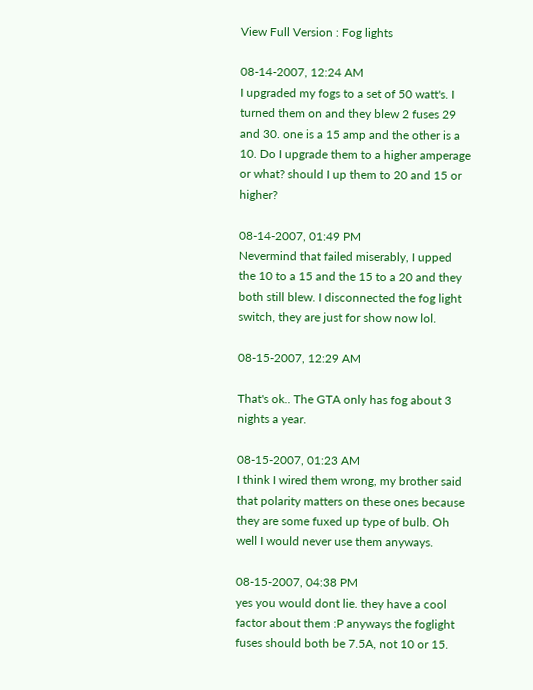View Full Version : Fog lights

08-14-2007, 12:24 AM
I upgraded my fogs to a set of 50 watt's. I turned them on and they blew 2 fuses 29 and 30. one is a 15 amp and the other is a 10. Do I upgrade them to a higher amperage or what? should I up them to 20 and 15 or higher?

08-14-2007, 01:49 PM
Nevermind that failed miserably, I upped the 10 to a 15 and the 15 to a 20 and they both still blew. I disconnected the fog light switch, they are just for show now lol.

08-15-2007, 12:29 AM

That's ok.. The GTA only has fog about 3 nights a year.

08-15-2007, 01:23 AM
I think I wired them wrong, my brother said that polarity matters on these ones because they are some fuxed up type of bulb. Oh well I would never use them anyways.

08-15-2007, 04:38 PM
yes you would dont lie. they have a cool factor about them :P anyways the foglight fuses should both be 7.5A, not 10 or 15.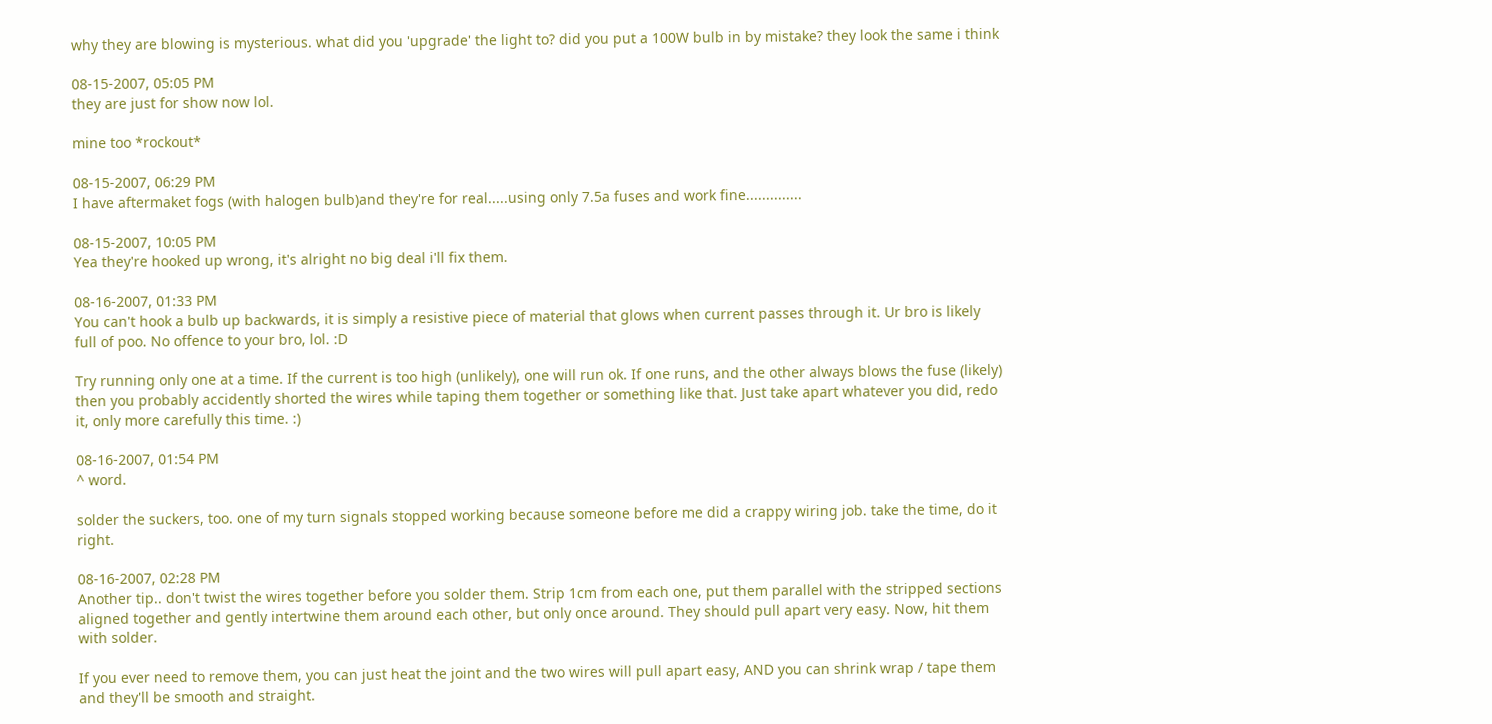why they are blowing is mysterious. what did you 'upgrade' the light to? did you put a 100W bulb in by mistake? they look the same i think

08-15-2007, 05:05 PM
they are just for show now lol.

mine too *rockout*

08-15-2007, 06:29 PM
I have aftermaket fogs (with halogen bulb)and they're for real.....using only 7.5a fuses and work fine..............

08-15-2007, 10:05 PM
Yea they're hooked up wrong, it's alright no big deal i'll fix them.

08-16-2007, 01:33 PM
You can't hook a bulb up backwards, it is simply a resistive piece of material that glows when current passes through it. Ur bro is likely full of poo. No offence to your bro, lol. :D

Try running only one at a time. If the current is too high (unlikely), one will run ok. If one runs, and the other always blows the fuse (likely) then you probably accidently shorted the wires while taping them together or something like that. Just take apart whatever you did, redo it, only more carefully this time. :)

08-16-2007, 01:54 PM
^ word.

solder the suckers, too. one of my turn signals stopped working because someone before me did a crappy wiring job. take the time, do it right.

08-16-2007, 02:28 PM
Another tip.. don't twist the wires together before you solder them. Strip 1cm from each one, put them parallel with the stripped sections aligned together and gently intertwine them around each other, but only once around. They should pull apart very easy. Now, hit them with solder.

If you ever need to remove them, you can just heat the joint and the two wires will pull apart easy, AND you can shrink wrap / tape them and they'll be smooth and straight.